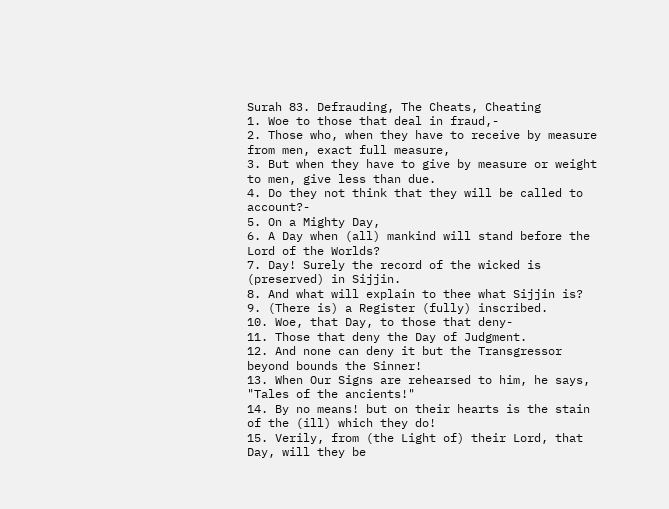Surah 83. Defrauding, The Cheats, Cheating
1. Woe to those that deal in fraud,-
2. Those who, when they have to receive by measure from men, exact full measure,
3. But when they have to give by measure or weight to men, give less than due.
4. Do they not think that they will be called to account?-
5. On a Mighty Day,
6. A Day when (all) mankind will stand before the Lord of the Worlds?
7. Day! Surely the record of the wicked is (preserved) in Sijjin.
8. And what will explain to thee what Sijjin is?
9. (There is) a Register (fully) inscribed.
10. Woe, that Day, to those that deny-
11. Those that deny the Day of Judgment.
12. And none can deny it but the Transgressor beyond bounds the Sinner!
13. When Our Signs are rehearsed to him, he says, "Tales of the ancients!"
14. By no means! but on their hearts is the stain of the (ill) which they do!
15. Verily, from (the Light of) their Lord, that Day, will they be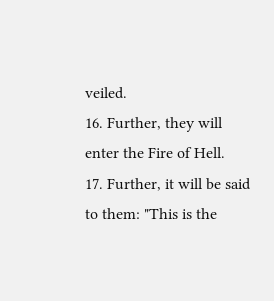veiled.
16. Further, they will enter the Fire of Hell.
17. Further, it will be said to them: "This is the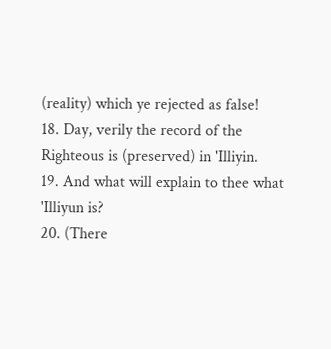(reality) which ye rejected as false!
18. Day, verily the record of the Righteous is (preserved) in 'Illiyin.
19. And what will explain to thee what 'Illiyun is?
20. (There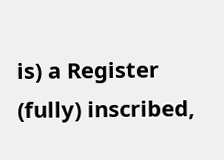is) a Register (fully) inscribed,